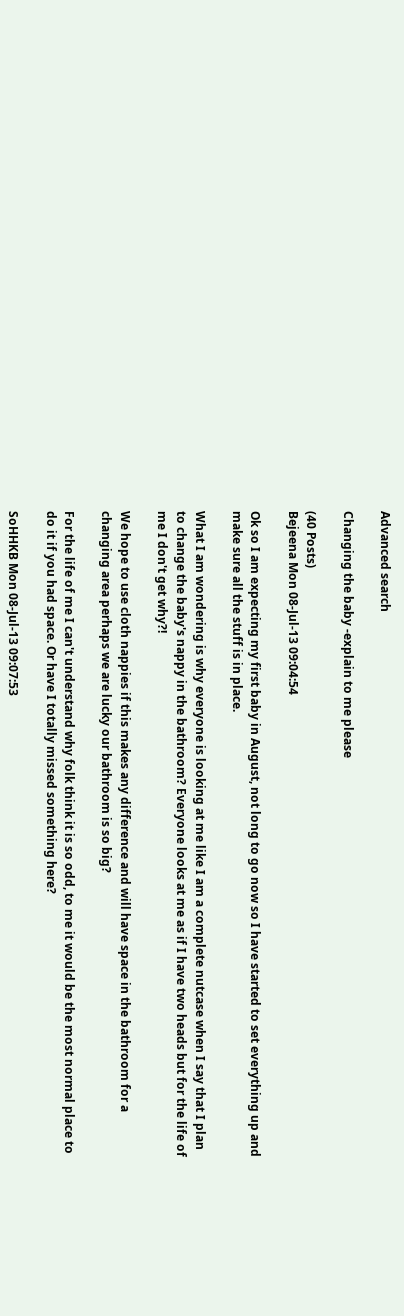Advanced search

Changing the baby -explain to me please

(40 Posts)
Bejeena Mon 08-Jul-13 09:04:54

Ok so I am expecting my first baby in August, not long to go now so I have started to set everything up and make sure all the stuff is in place.

What I am wondering is why everyone is looking at me like I am a complete nutcase when I say that I plan to change the baby's nappy in the bathroom? Everyone looks at me as if I have two heads but for the life of me I don't get why?!

We hope to use cloth nappies if this makes any difference and will have space in the bathroom for a changing area perhaps we are lucky our bathroom is so big?

For the life of me I can't understand why folk think it is so odd, to me it would be the most normal place to do it if you had space. Or have I totally missed something here?

SoHHKB Mon 08-Jul-13 09:07:53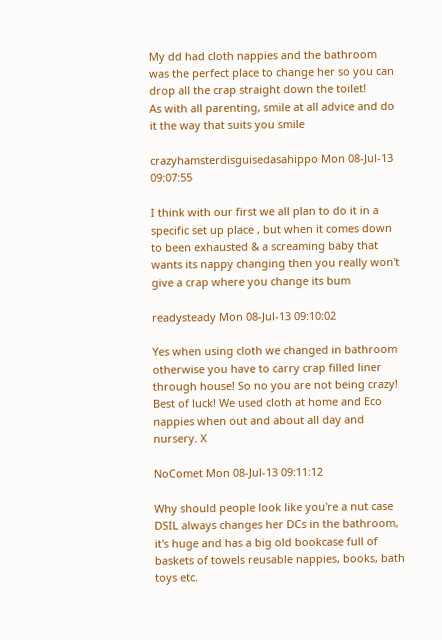My dd had cloth nappies and the bathroom was the perfect place to change her so you can drop all the crap straight down the toilet!
As with all parenting, smile at all advice and do it the way that suits you smile

crazyhamsterdisguisedasahippo Mon 08-Jul-13 09:07:55

I think with our first we all plan to do it in a specific set up place , but when it comes down to been exhausted & a screaming baby that wants its nappy changing then you really won't give a crap where you change its bum

readysteady Mon 08-Jul-13 09:10:02

Yes when using cloth we changed in bathroom otherwise you have to carry crap filled liner through house! So no you are not being crazy! Best of luck! We used cloth at home and Eco nappies when out and about all day and nursery. X

NoComet Mon 08-Jul-13 09:11:12

Why should people look like you're a nut case DSIL always changes her DCs in the bathroom, it's huge and has a big old bookcase full of baskets of towels reusable nappies, books, bath toys etc.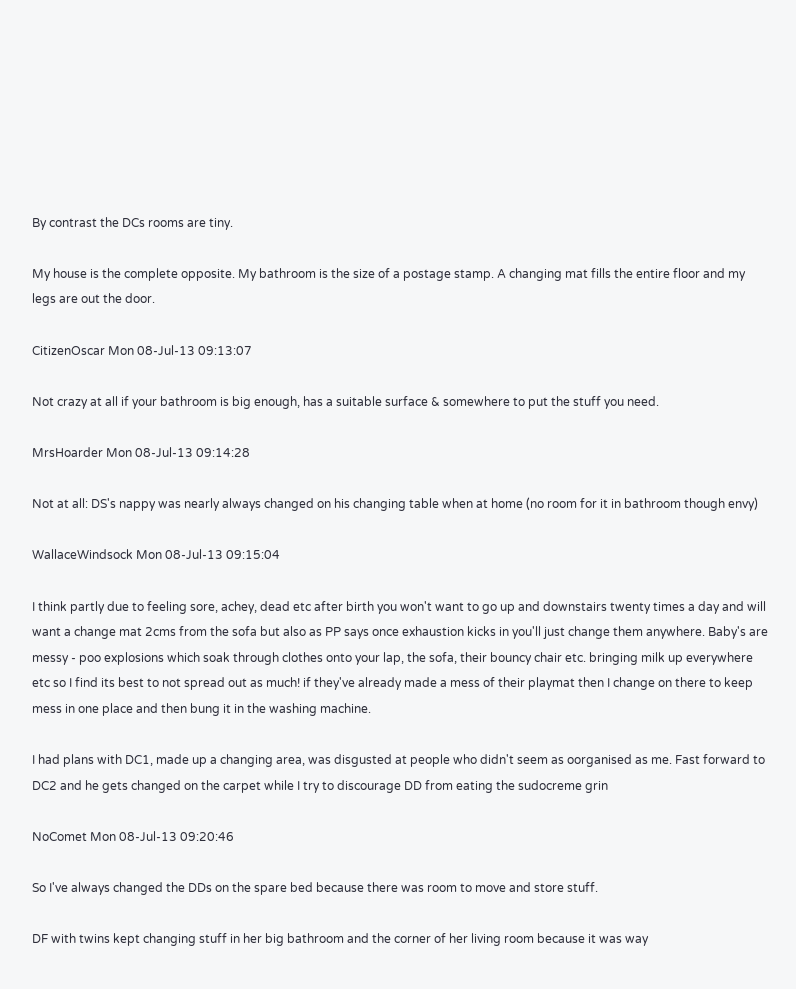By contrast the DCs rooms are tiny.

My house is the complete opposite. My bathroom is the size of a postage stamp. A changing mat fills the entire floor and my legs are out the door.

CitizenOscar Mon 08-Jul-13 09:13:07

Not crazy at all if your bathroom is big enough, has a suitable surface & somewhere to put the stuff you need.

MrsHoarder Mon 08-Jul-13 09:14:28

Not at all: DS's nappy was nearly always changed on his changing table when at home (no room for it in bathroom though envy)

WallaceWindsock Mon 08-Jul-13 09:15:04

I think partly due to feeling sore, achey, dead etc after birth you won't want to go up and downstairs twenty times a day and will want a change mat 2cms from the sofa but also as PP says once exhaustion kicks in you'll just change them anywhere. Baby's are messy - poo explosions which soak through clothes onto your lap, the sofa, their bouncy chair etc. bringing milk up everywhere etc so I find its best to not spread out as much! if they've already made a mess of their playmat then I change on there to keep mess in one place and then bung it in the washing machine.

I had plans with DC1, made up a changing area, was disgusted at people who didn't seem as oorganised as me. Fast forward to DC2 and he gets changed on the carpet while I try to discourage DD from eating the sudocreme grin

NoComet Mon 08-Jul-13 09:20:46

So I've always changed the DDs on the spare bed because there was room to move and store stuff.

DF with twins kept changing stuff in her big bathroom and the corner of her living room because it was way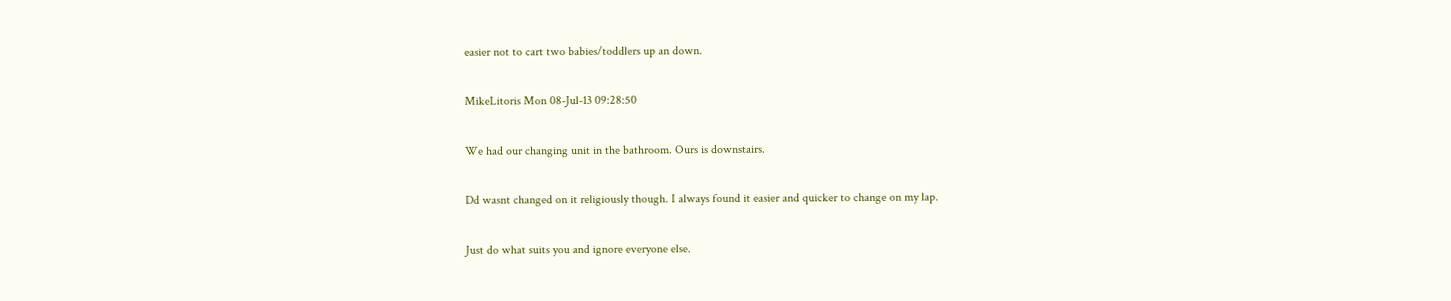easier not to cart two babies/toddlers up an down.

MikeLitoris Mon 08-Jul-13 09:28:50

We had our changing unit in the bathroom. Ours is downstairs.

Dd wasnt changed on it religiously though. I always found it easier and quicker to change on my lap.

Just do what suits you and ignore everyone else.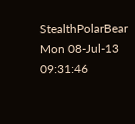StealthPolarBear Mon 08-Jul-13 09:31:46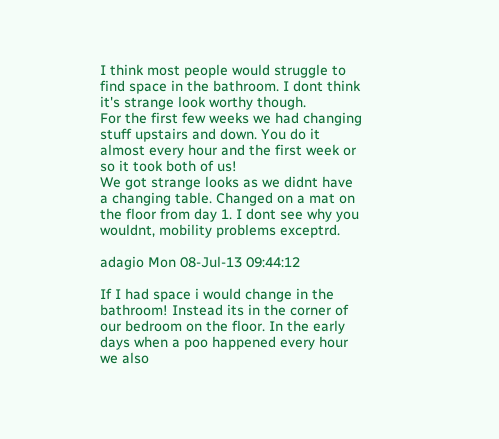I think most people would struggle to find space in the bathroom. I dont think it's strange look worthy though.
For the first few weeks we had changing stuff upstairs and down. You do it almost every hour and the first week or so it took both of us!
We got strange looks as we didnt have a changing table. Changed on a mat on the floor from day 1. I dont see why you wouldnt, mobility problems exceptrd.

adagio Mon 08-Jul-13 09:44:12

If I had space i would change in the bathroom! Instead its in the corner of our bedroom on the floor. In the early days when a poo happened every hour we also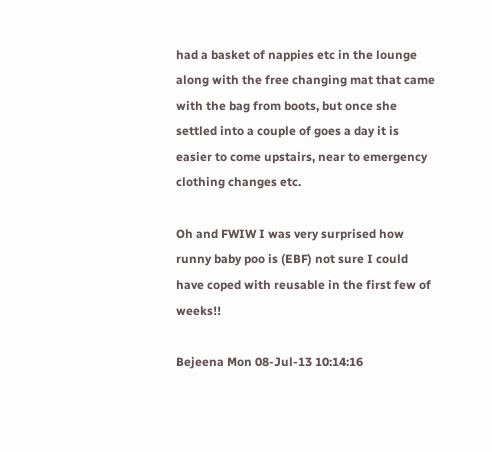had a basket of nappies etc in the lounge along with the free changing mat that came with the bag from boots, but once she settled into a couple of goes a day it is easier to come upstairs, near to emergency clothing changes etc.

Oh and FWIW I was very surprised how runny baby poo is (EBF) not sure I could have coped with reusable in the first few of weeks!!

Bejeena Mon 08-Jul-13 10:14:16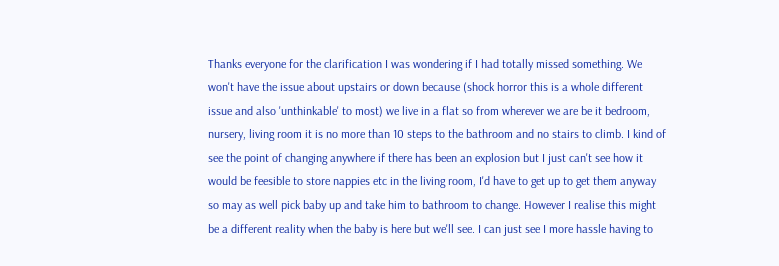Thanks everyone for the clarification I was wondering if I had totally missed something. We won't have the issue about upstairs or down because (shock horror this is a whole different issue and also 'unthinkable' to most) we live in a flat so from wherever we are be it bedroom, nursery, living room it is no more than 10 steps to the bathroom and no stairs to climb. I kind of see the point of changing anywhere if there has been an explosion but I just can't see how it would be feesible to store nappies etc in the living room, I'd have to get up to get them anyway so may as well pick baby up and take him to bathroom to change. However I realise this might be a different reality when the baby is here but we'll see. I can just see I more hassle having to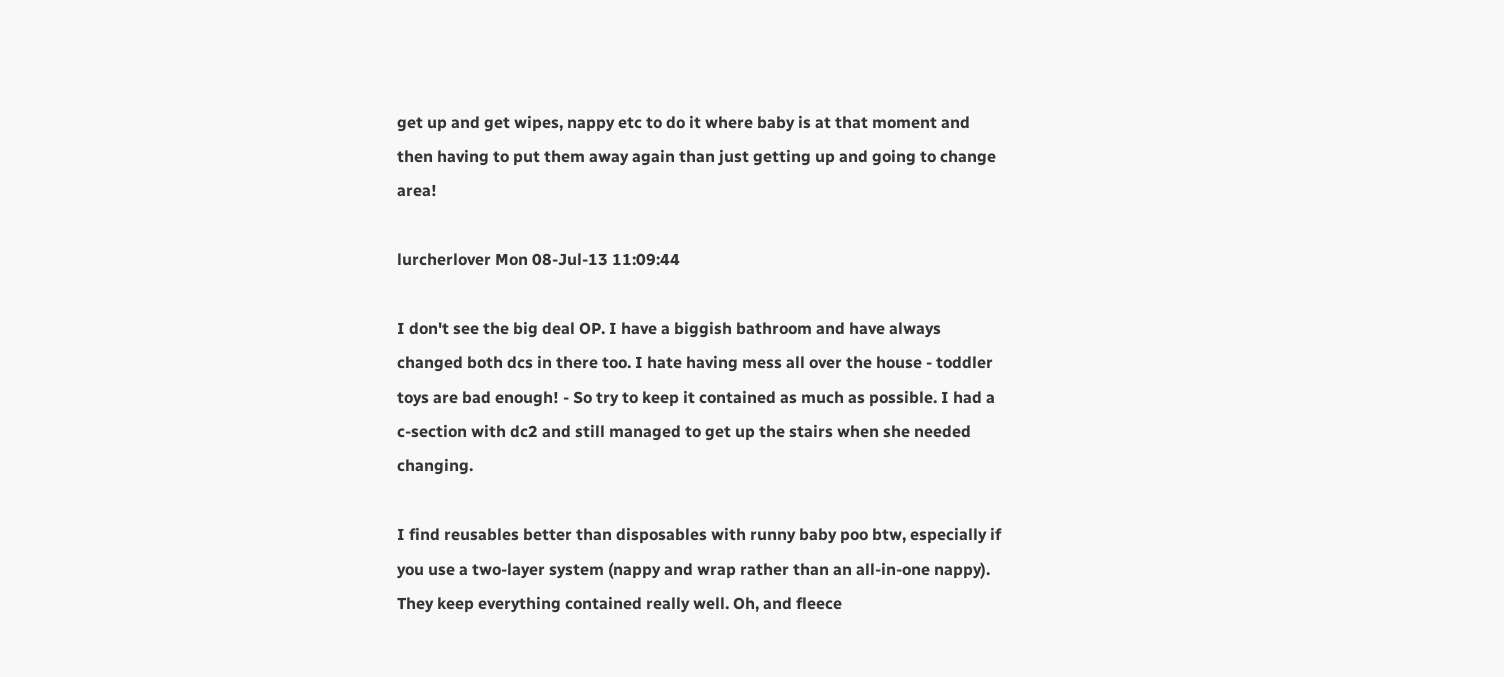get up and get wipes, nappy etc to do it where baby is at that moment and then having to put them away again than just getting up and going to change area!

lurcherlover Mon 08-Jul-13 11:09:44

I don't see the big deal OP. I have a biggish bathroom and have always changed both dcs in there too. I hate having mess all over the house - toddler toys are bad enough! - So try to keep it contained as much as possible. I had a c-section with dc2 and still managed to get up the stairs when she needed changing.

I find reusables better than disposables with runny baby poo btw, especially if you use a two-layer system (nappy and wrap rather than an all-in-one nappy). They keep everything contained really well. Oh, and fleece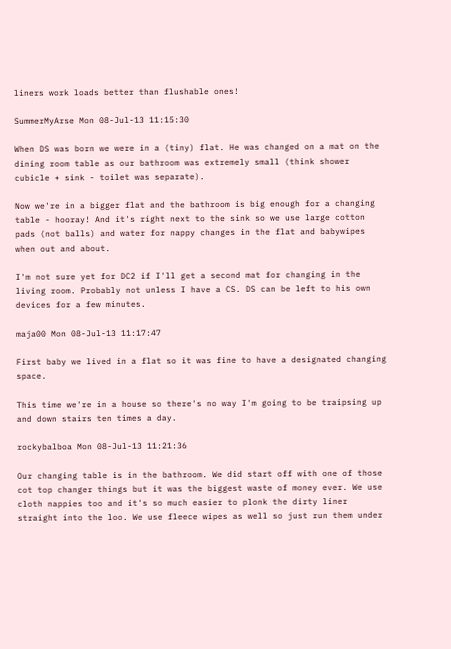liners work loads better than flushable ones!

SummerMyArse Mon 08-Jul-13 11:15:30

When DS was born we were in a (tiny) flat. He was changed on a mat on the dining room table as our bathroom was extremely small (think shower cubicle + sink - toilet was separate).

Now we're in a bigger flat and the bathroom is big enough for a changing table - hooray! And it's right next to the sink so we use large cotton pads (not balls) and water for nappy changes in the flat and babywipes when out and about.

I'm not sure yet for DC2 if I'll get a second mat for changing in the living room. Probably not unless I have a CS. DS can be left to his own devices for a few minutes.

maja00 Mon 08-Jul-13 11:17:47

First baby we lived in a flat so it was fine to have a designated changing space.

This time we're in a house so there's no way I'm going to be traipsing up and down stairs ten times a day.

rockybalboa Mon 08-Jul-13 11:21:36

Our changing table is in the bathroom. We did start off with one of those cot top changer things but it was the biggest waste of money ever. We use cloth nappies too and it's so much easier to plonk the dirty liner straight into the loo. We use fleece wipes as well so just run them under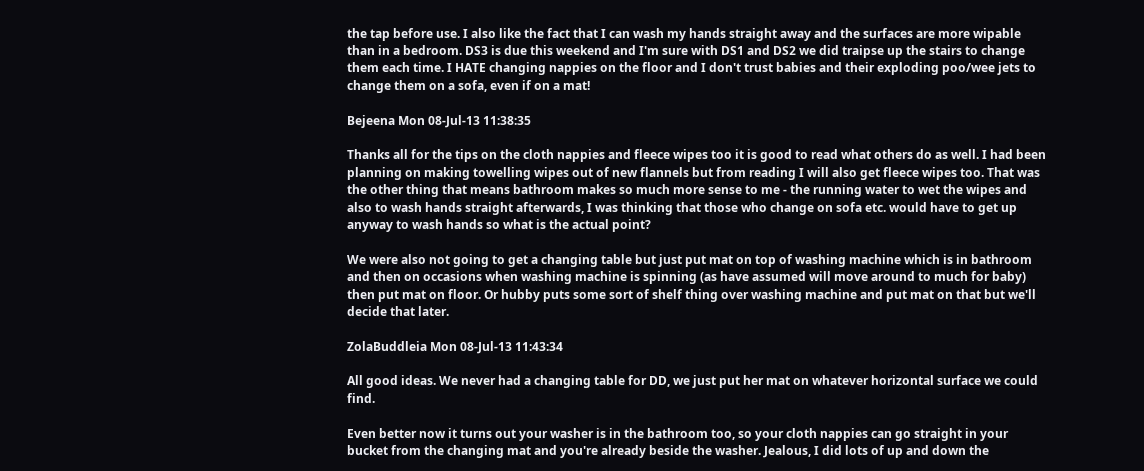the tap before use. I also like the fact that I can wash my hands straight away and the surfaces are more wipable than in a bedroom. DS3 is due this weekend and I'm sure with DS1 and DS2 we did traipse up the stairs to change them each time. I HATE changing nappies on the floor and I don't trust babies and their exploding poo/wee jets to change them on a sofa, even if on a mat!

Bejeena Mon 08-Jul-13 11:38:35

Thanks all for the tips on the cloth nappies and fleece wipes too it is good to read what others do as well. I had been planning on making towelling wipes out of new flannels but from reading I will also get fleece wipes too. That was the other thing that means bathroom makes so much more sense to me - the running water to wet the wipes and also to wash hands straight afterwards, I was thinking that those who change on sofa etc. would have to get up anyway to wash hands so what is the actual point?

We were also not going to get a changing table but just put mat on top of washing machine which is in bathroom and then on occasions when washing machine is spinning (as have assumed will move around to much for baby) then put mat on floor. Or hubby puts some sort of shelf thing over washing machine and put mat on that but we'll decide that later.

ZolaBuddleia Mon 08-Jul-13 11:43:34

All good ideas. We never had a changing table for DD, we just put her mat on whatever horizontal surface we could find.

Even better now it turns out your washer is in the bathroom too, so your cloth nappies can go straight in your bucket from the changing mat and you're already beside the washer. Jealous, I did lots of up and down the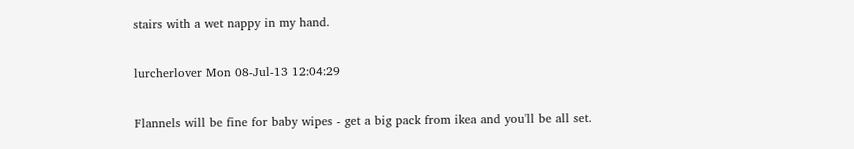stairs with a wet nappy in my hand.

lurcherlover Mon 08-Jul-13 12:04:29

Flannels will be fine for baby wipes - get a big pack from ikea and you'll be all set.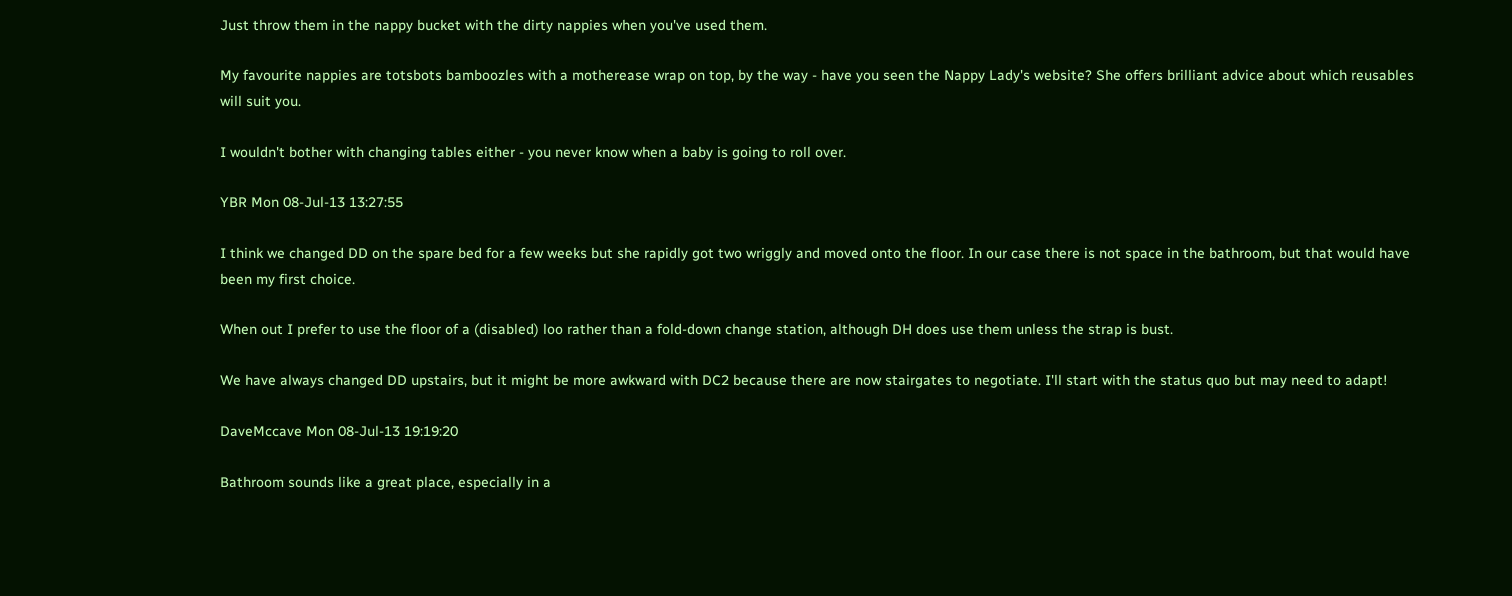Just throw them in the nappy bucket with the dirty nappies when you've used them.

My favourite nappies are totsbots bamboozles with a motherease wrap on top, by the way - have you seen the Nappy Lady's website? She offers brilliant advice about which reusables will suit you.

I wouldn't bother with changing tables either - you never know when a baby is going to roll over.

YBR Mon 08-Jul-13 13:27:55

I think we changed DD on the spare bed for a few weeks but she rapidly got two wriggly and moved onto the floor. In our case there is not space in the bathroom, but that would have been my first choice.

When out I prefer to use the floor of a (disabled) loo rather than a fold-down change station, although DH does use them unless the strap is bust.

We have always changed DD upstairs, but it might be more awkward with DC2 because there are now stairgates to negotiate. I'll start with the status quo but may need to adapt!

DaveMccave Mon 08-Jul-13 19:19:20

Bathroom sounds like a great place, especially in a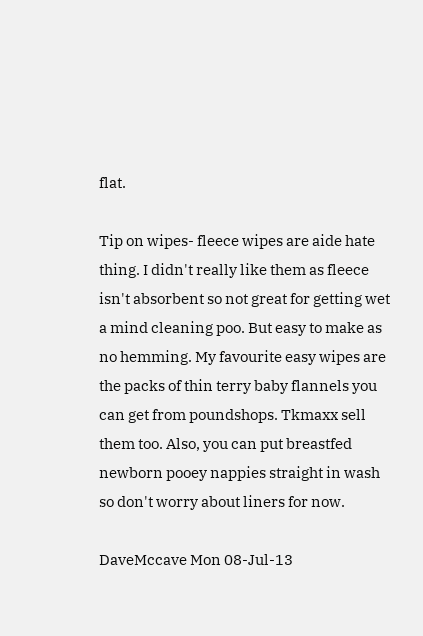flat.

Tip on wipes- fleece wipes are aide hate thing. I didn't really like them as fleece isn't absorbent so not great for getting wet a mind cleaning poo. But easy to make as no hemming. My favourite easy wipes are the packs of thin terry baby flannels you can get from poundshops. Tkmaxx sell them too. Also, you can put breastfed newborn pooey nappies straight in wash so don't worry about liners for now.

DaveMccave Mon 08-Jul-13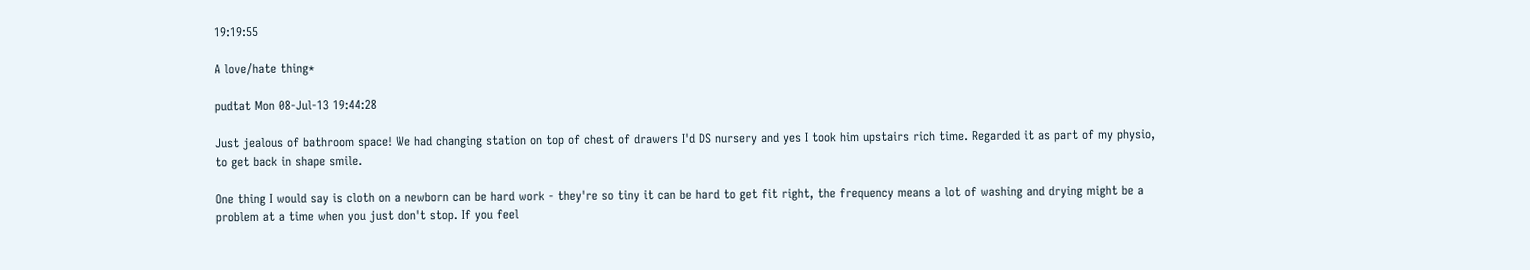19:19:55

A love/hate thing*

pudtat Mon 08-Jul-13 19:44:28

Just jealous of bathroom space! We had changing station on top of chest of drawers I'd DS nursery and yes I took him upstairs rich time. Regarded it as part of my physio, to get back in shape smile.

One thing I would say is cloth on a newborn can be hard work - they're so tiny it can be hard to get fit right, the frequency means a lot of washing and drying might be a problem at a time when you just don't stop. If you feel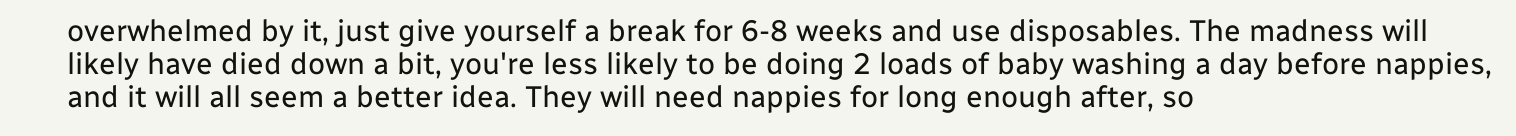overwhelmed by it, just give yourself a break for 6-8 weeks and use disposables. The madness will likely have died down a bit, you're less likely to be doing 2 loads of baby washing a day before nappies, and it will all seem a better idea. They will need nappies for long enough after, so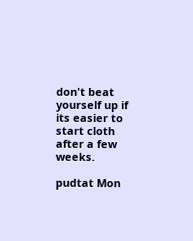don't beat yourself up if its easier to start cloth after a few weeks.

pudtat Mon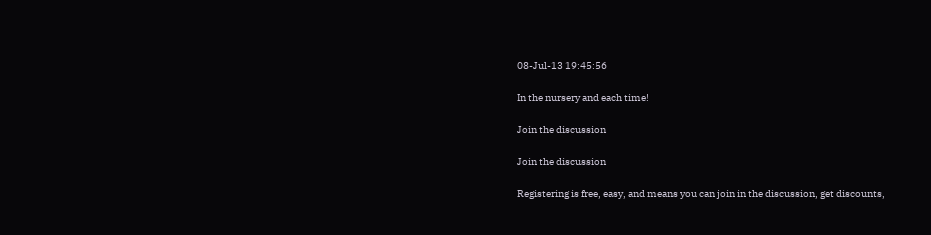08-Jul-13 19:45:56

In the nursery and each time!

Join the discussion

Join the discussion

Registering is free, easy, and means you can join in the discussion, get discounts,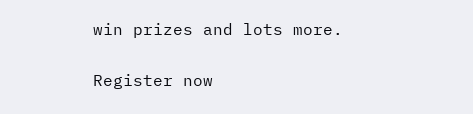win prizes and lots more.

Register now